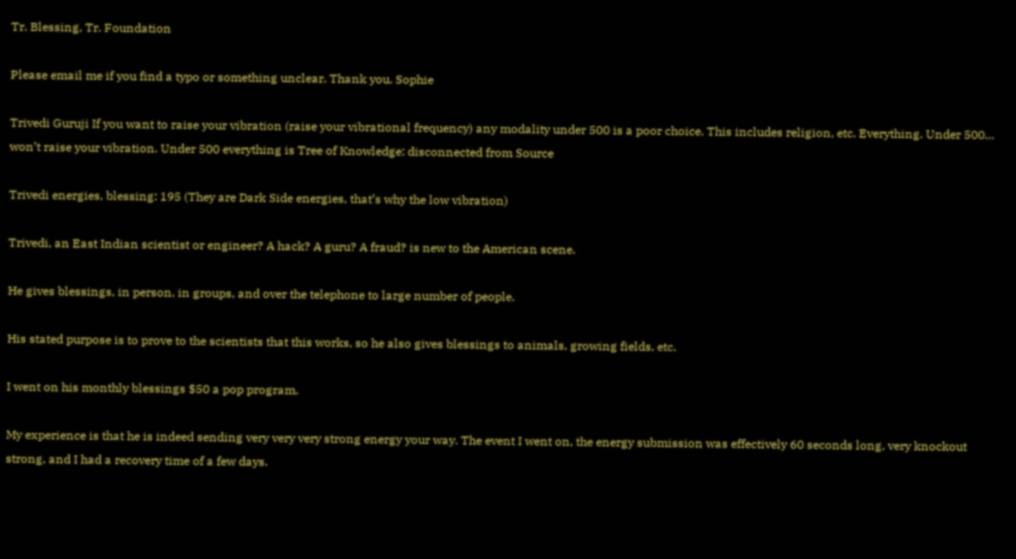Tr. Blessing, Tr. Foundation

Please email me if you find a typo or something unclear. Thank you. Sophie

Trivedi Guruji If you want to raise your vibration (raise your vibrational frequency) any modality under 500 is a poor choice. This includes religion, etc. Everything. Under 500… won’t raise your vibration. Under 500 everything is Tree of Knowledge: disconnected from Source

Trivedi energies, blessing: 195 (They are Dark Side energies, that’s why the low vibration)

Trivedi, an East Indian scientist or engineer? A hack? A guru? A fraud? is new to the American scene.

He gives blessings, in person, in groups, and over the telephone to large number of people.

His stated purpose is to prove to the scientists that this works, so he also gives blessings to animals, growing fields, etc.

I went on his monthly blessings $50 a pop program.

My experience is that he is indeed sending very very very strong energy your way. The event I went on, the energy submission was effectively 60 seconds long, very knockout strong, and I had a recovery time of a few days.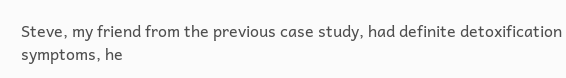Steve, my friend from the previous case study, had definite detoxification symptoms, he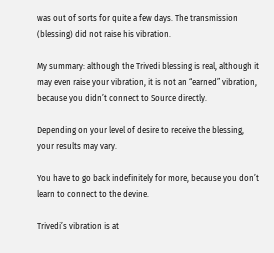was out of sorts for quite a few days. The transmission (blessing) did not raise his vibration.

My summary: although the Trivedi blessing is real, although it may even raise your vibration, it is not an “earned” vibration, because you didn’t connect to Source directly.

Depending on your level of desire to receive the blessing, your results may vary.

You have to go back indefinitely for more, because you don’t learn to connect to the devine.

Trivedi’s vibration is at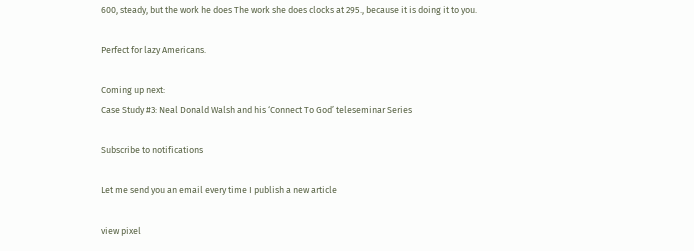600, steady, but the work he does The work she does clocks at 295., because it is doing it to you.

Perfect for lazy Americans.

Coming up next:
Case Study #3: Neal Donald Walsh and his ‘Connect To God’ teleseminar Series

Subscribe to notifications

Let me send you an email every time I publish a new article

view pixel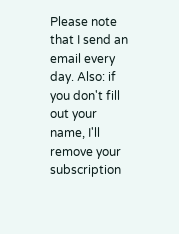Please note that I send an email every day. Also: if you don't fill out your name, I'll remove your subscription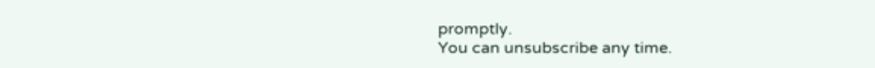promptly.
You can unsubscribe any time.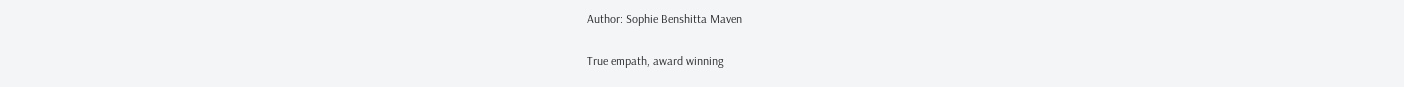Author: Sophie Benshitta Maven

True empath, award winning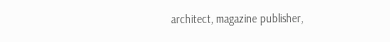architect, magazine publisher,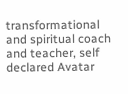transformational and spiritual coach and teacher, self declared Avatar